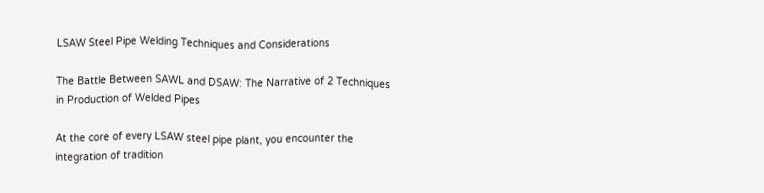LSAW Steel Pipe Welding Techniques and Considerations

The Battle Between SAWL and DSAW: The Narrative of 2 Techniques in Production of Welded Pipes

At the core of every LSAW steel pipe plant, you encounter the integration of tradition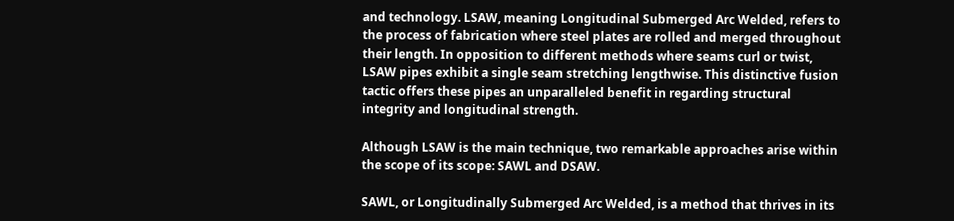and technology. LSAW, meaning Longitudinal Submerged Arc Welded, refers to the process of fabrication where steel plates are rolled and merged throughout their length. In opposition to different methods where seams curl or twist, LSAW pipes exhibit a single seam stretching lengthwise. This distinctive fusion tactic offers these pipes an unparalleled benefit in regarding structural integrity and longitudinal strength.

Although LSAW is the main technique, two remarkable approaches arise within the scope of its scope: SAWL and DSAW.

SAWL, or Longitudinally Submerged Arc Welded, is a method that thrives in its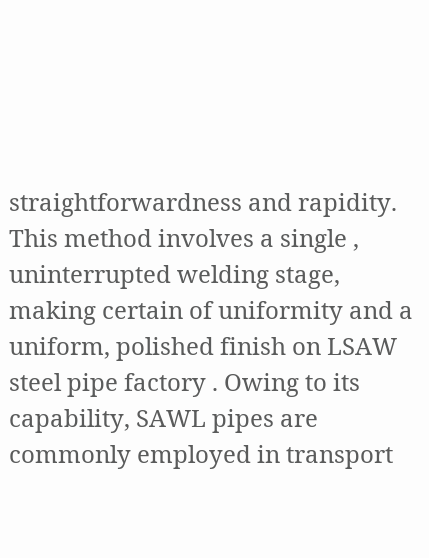straightforwardness and rapidity. This method involves a single , uninterrupted welding stage, making certain of uniformity and a uniform, polished finish on LSAW steel pipe factory . Owing to its capability, SAWL pipes are commonly employed in transport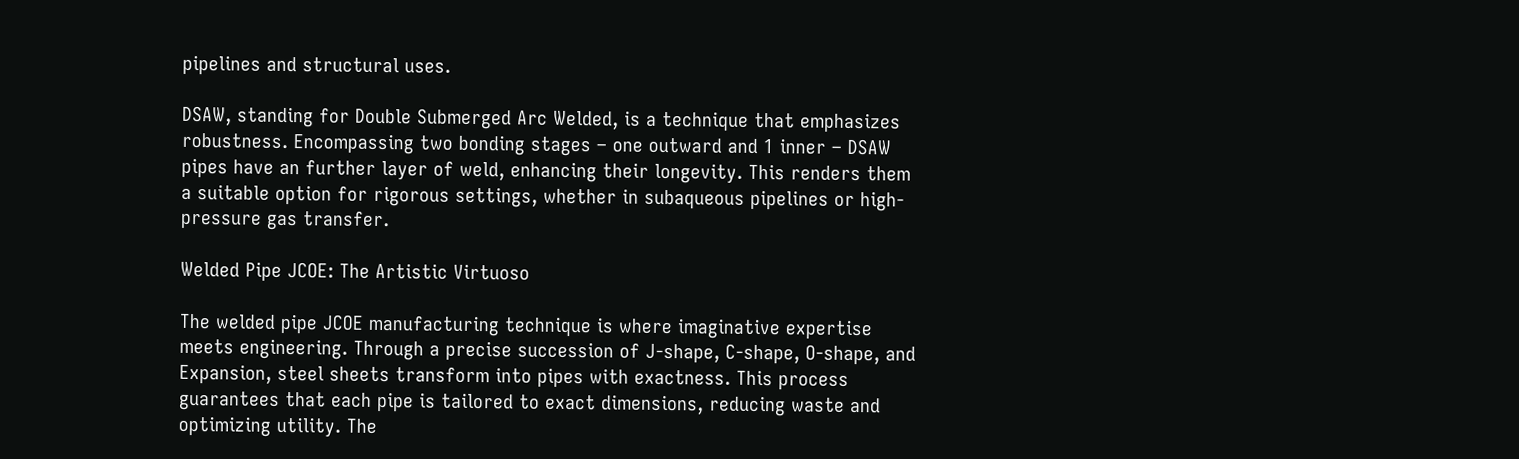pipelines and structural uses.

DSAW, standing for Double Submerged Arc Welded, is a technique that emphasizes robustness. Encompassing two bonding stages – one outward and 1 inner – DSAW pipes have an further layer of weld, enhancing their longevity. This renders them a suitable option for rigorous settings, whether in subaqueous pipelines or high-pressure gas transfer.

Welded Pipe JCOE: The Artistic Virtuoso

The welded pipe JCOE manufacturing technique is where imaginative expertise meets engineering. Through a precise succession of J-shape, C-shape, O-shape, and Expansion, steel sheets transform into pipes with exactness. This process guarantees that each pipe is tailored to exact dimensions, reducing waste and optimizing utility. The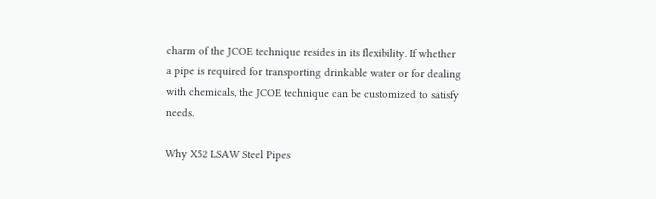charm of the JCOE technique resides in its flexibility. If whether a pipe is required for transporting drinkable water or for dealing with chemicals, the JCOE technique can be customized to satisfy needs.

Why X52 LSAW Steel Pipes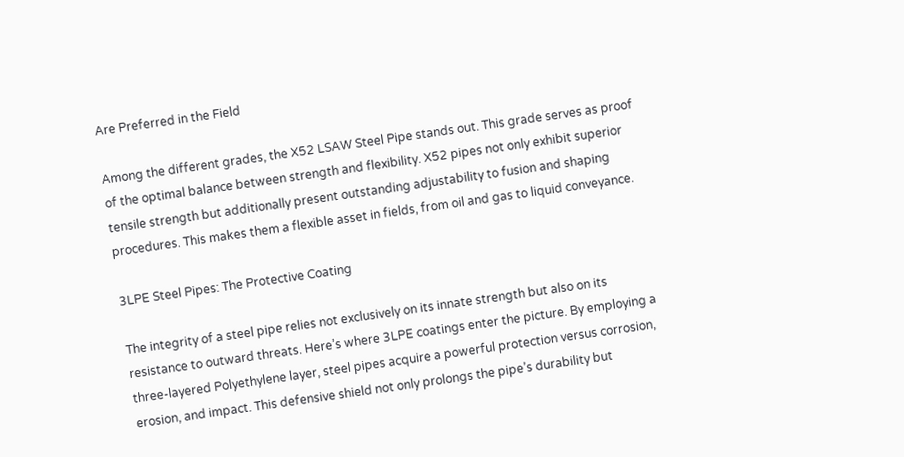Are Preferred in the Field

Among the different grades, the X52 LSAW Steel Pipe stands out. This grade serves as proof of the optimal balance between strength and flexibility. X52 pipes not only exhibit superior tensile strength but additionally present outstanding adjustability to fusion and shaping procedures. This makes them a flexible asset in fields, from oil and gas to liquid conveyance.

3LPE Steel Pipes: The Protective Coating

The integrity of a steel pipe relies not exclusively on its innate strength but also on its resistance to outward threats. Here’s where 3LPE coatings enter the picture. By employing a three-layered Polyethylene layer, steel pipes acquire a powerful protection versus corrosion, erosion, and impact. This defensive shield not only prolongs the pipe’s durability but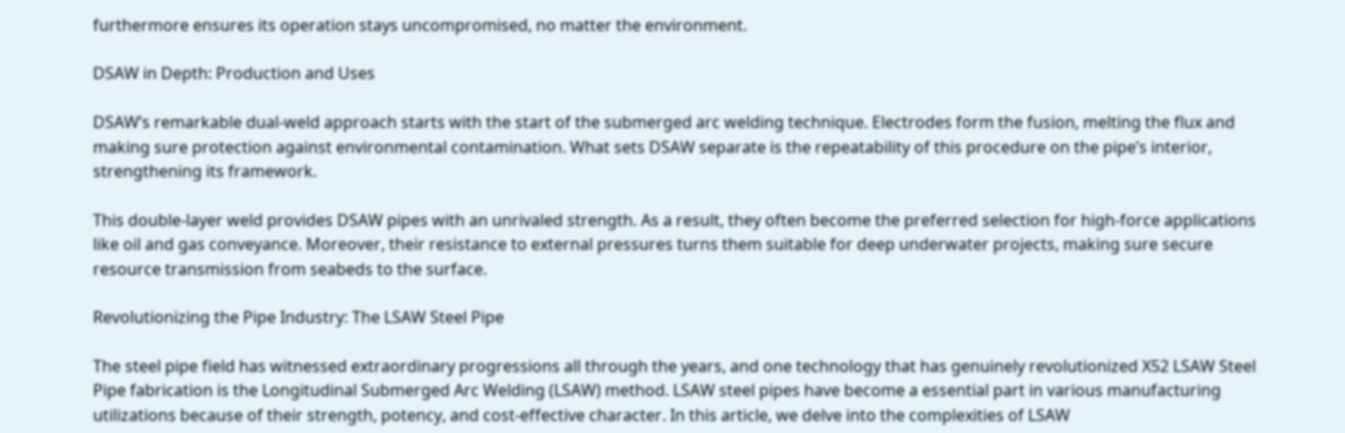furthermore ensures its operation stays uncompromised, no matter the environment.

DSAW in Depth: Production and Uses

DSAW’s remarkable dual-weld approach starts with the start of the submerged arc welding technique. Electrodes form the fusion, melting the flux and making sure protection against environmental contamination. What sets DSAW separate is the repeatability of this procedure on the pipe’s interior, strengthening its framework.

This double-layer weld provides DSAW pipes with an unrivaled strength. As a result, they often become the preferred selection for high-force applications like oil and gas conveyance. Moreover, their resistance to external pressures turns them suitable for deep underwater projects, making sure secure resource transmission from seabeds to the surface.

Revolutionizing the Pipe Industry: The LSAW Steel Pipe

The steel pipe field has witnessed extraordinary progressions all through the years, and one technology that has genuinely revolutionized X52 LSAW Steel Pipe fabrication is the Longitudinal Submerged Arc Welding (LSAW) method. LSAW steel pipes have become a essential part in various manufacturing utilizations because of their strength, potency, and cost-effective character. In this article, we delve into the complexities of LSAW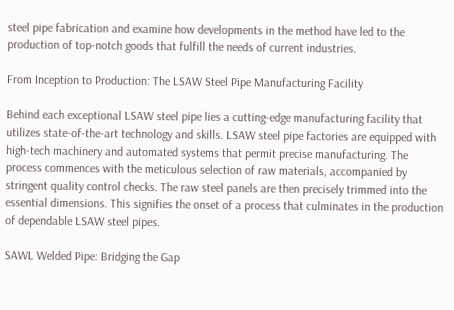steel pipe fabrication and examine how developments in the method have led to the production of top-notch goods that fulfill the needs of current industries.

From Inception to Production: The LSAW Steel Pipe Manufacturing Facility

Behind each exceptional LSAW steel pipe lies a cutting-edge manufacturing facility that utilizes state-of-the-art technology and skills. LSAW steel pipe factories are equipped with high-tech machinery and automated systems that permit precise manufacturing. The process commences with the meticulous selection of raw materials, accompanied by stringent quality control checks. The raw steel panels are then precisely trimmed into the essential dimensions. This signifies the onset of a process that culminates in the production of dependable LSAW steel pipes.

SAWL Welded Pipe: Bridging the Gap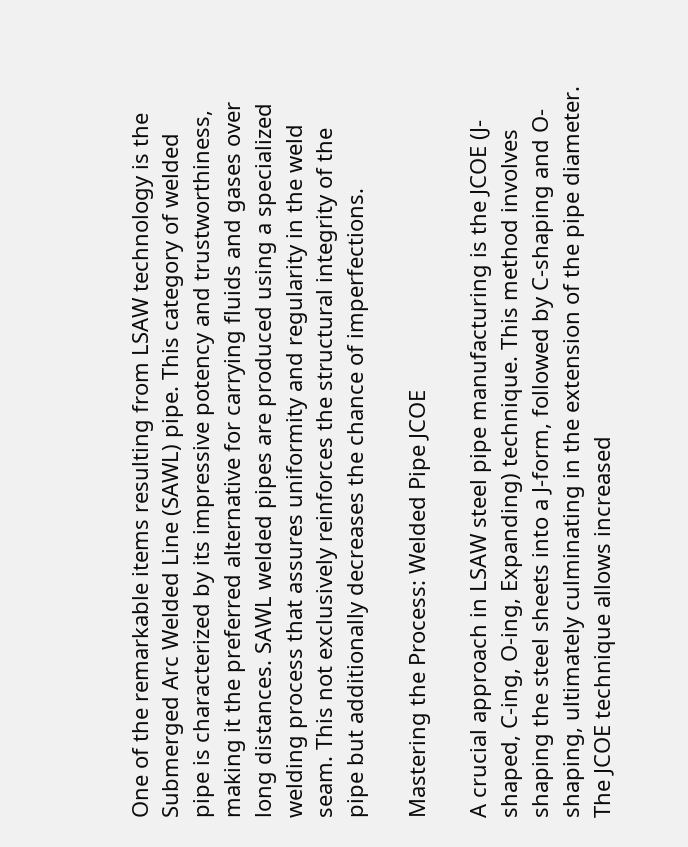One of the remarkable items resulting from LSAW technology is the Submerged Arc Welded Line (SAWL) pipe. This category of welded pipe is characterized by its impressive potency and trustworthiness, making it the preferred alternative for carrying fluids and gases over long distances. SAWL welded pipes are produced using a specialized welding process that assures uniformity and regularity in the weld seam. This not exclusively reinforces the structural integrity of the pipe but additionally decreases the chance of imperfections.

Mastering the Process: Welded Pipe JCOE

A crucial approach in LSAW steel pipe manufacturing is the JCOE (J-shaped, C-ing, O-ing, Expanding) technique. This method involves shaping the steel sheets into a J-form, followed by C-shaping and O-shaping, ultimately culminating in the extension of the pipe diameter. The JCOE technique allows increased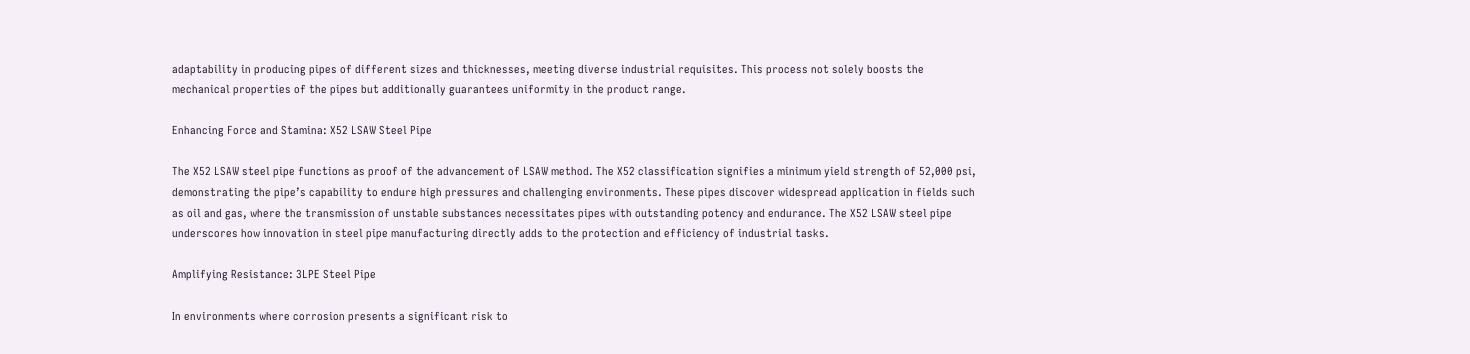adaptability in producing pipes of different sizes and thicknesses, meeting diverse industrial requisites. This process not solely boosts the mechanical properties of the pipes but additionally guarantees uniformity in the product range.

Enhancing Force and Stamina: X52 LSAW Steel Pipe

The X52 LSAW steel pipe functions as proof of the advancement of LSAW method. The X52 classification signifies a minimum yield strength of 52,000 psi, demonstrating the pipe’s capability to endure high pressures and challenging environments. These pipes discover widespread application in fields such as oil and gas, where the transmission of unstable substances necessitates pipes with outstanding potency and endurance. The X52 LSAW steel pipe underscores how innovation in steel pipe manufacturing directly adds to the protection and efficiency of industrial tasks.

Amplifying Resistance: 3LPE Steel Pipe

In environments where corrosion presents a significant risk to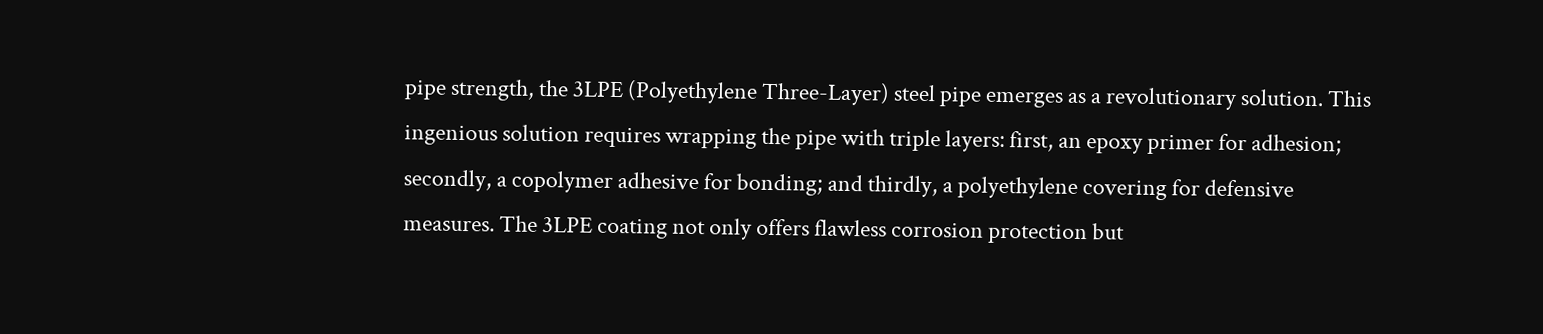pipe strength, the 3LPE (Polyethylene Three-Layer) steel pipe emerges as a revolutionary solution. This ingenious solution requires wrapping the pipe with triple layers: first, an epoxy primer for adhesion; secondly, a copolymer adhesive for bonding; and thirdly, a polyethylene covering for defensive measures. The 3LPE coating not only offers flawless corrosion protection but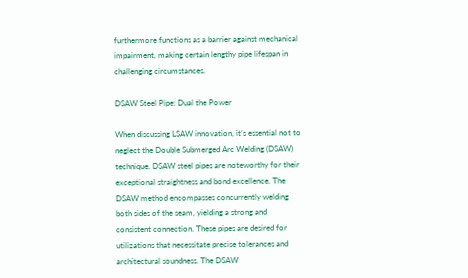furthermore functions as a barrier against mechanical impairment, making certain lengthy pipe lifespan in challenging circumstances.

DSAW Steel Pipe: Dual the Power

When discussing LSAW innovation, it’s essential not to neglect the Double Submerged Arc Welding (DSAW) technique. DSAW steel pipes are noteworthy for their exceptional straightness and bond excellence. The DSAW method encompasses concurrently welding both sides of the seam, yielding a strong and consistent connection. These pipes are desired for utilizations that necessitate precise tolerances and architectural soundness. The DSAW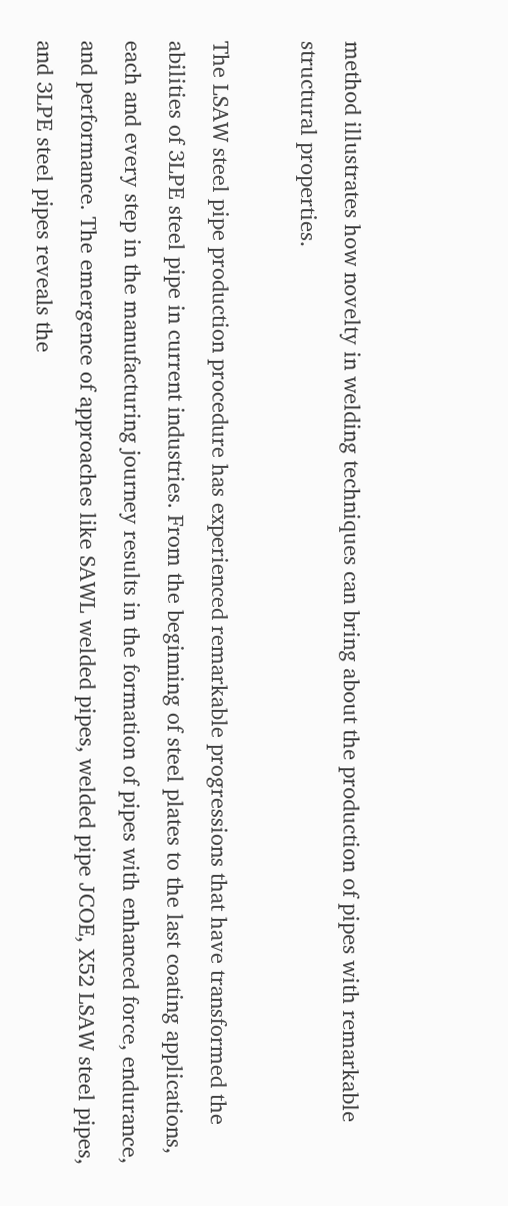method illustrates how novelty in welding techniques can bring about the production of pipes with remarkable structural properties.

The LSAW steel pipe production procedure has experienced remarkable progressions that have transformed the abilities of 3LPE steel pipe in current industries. From the beginning of steel plates to the last coating applications, each and every step in the manufacturing journey results in the formation of pipes with enhanced force, endurance, and performance. The emergence of approaches like SAWL welded pipes, welded pipe JCOE, X52 LSAW steel pipes, and 3LPE steel pipes reveals the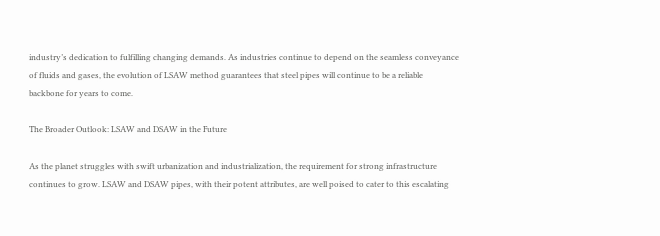industry’s dedication to fulfilling changing demands. As industries continue to depend on the seamless conveyance of fluids and gases, the evolution of LSAW method guarantees that steel pipes will continue to be a reliable backbone for years to come.

The Broader Outlook: LSAW and DSAW in the Future

As the planet struggles with swift urbanization and industrialization, the requirement for strong infrastructure continues to grow. LSAW and DSAW pipes, with their potent attributes, are well poised to cater to this escalating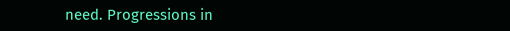need. Progressions in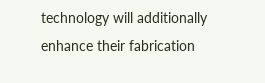technology will additionally enhance their fabrication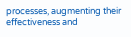processes, augmenting their effectiveness and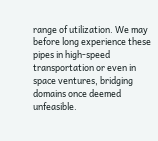range of utilization. We may before long experience these pipes in high-speed transportation or even in space ventures, bridging domains once deemed unfeasible.